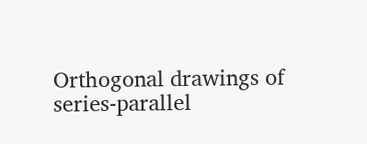Orthogonal drawings of series-parallel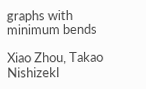graphs with minimum bends

Xiao Zhou, Takao Nishizekl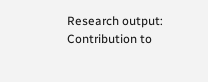Research output: Contribution to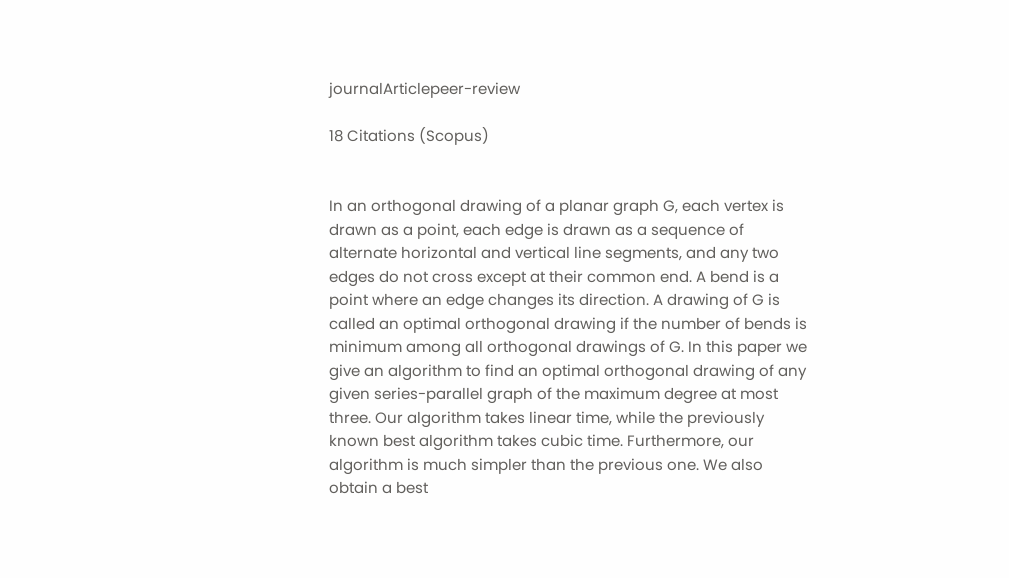journalArticlepeer-review

18 Citations (Scopus)


In an orthogonal drawing of a planar graph G, each vertex is drawn as a point, each edge is drawn as a sequence of alternate horizontal and vertical line segments, and any two edges do not cross except at their common end. A bend is a point where an edge changes its direction. A drawing of G is called an optimal orthogonal drawing if the number of bends is minimum among all orthogonal drawings of G. In this paper we give an algorithm to find an optimal orthogonal drawing of any given series-parallel graph of the maximum degree at most three. Our algorithm takes linear time, while the previously known best algorithm takes cubic time. Furthermore, our algorithm is much simpler than the previous one. We also obtain a best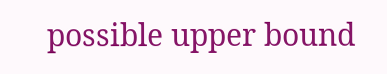possible upper bound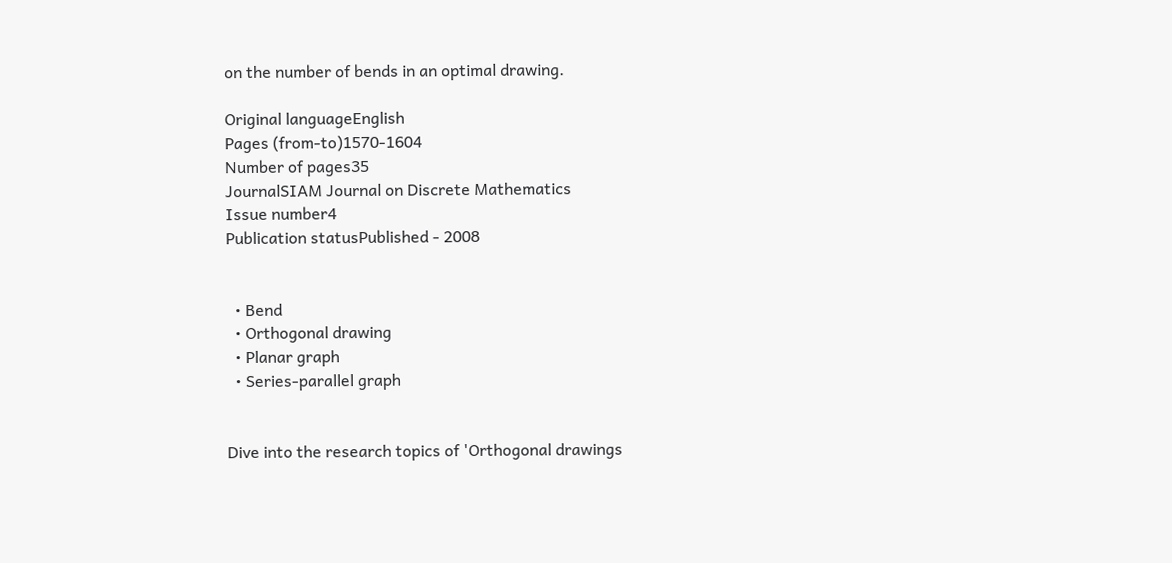on the number of bends in an optimal drawing.

Original languageEnglish
Pages (from-to)1570-1604
Number of pages35
JournalSIAM Journal on Discrete Mathematics
Issue number4
Publication statusPublished - 2008


  • Bend
  • Orthogonal drawing
  • Planar graph
  • Series-parallel graph


Dive into the research topics of 'Orthogonal drawings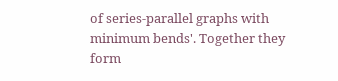of series-parallel graphs with minimum bends'. Together they form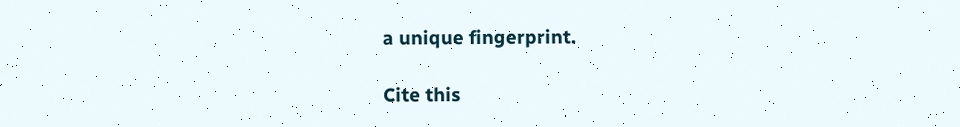a unique fingerprint.

Cite this